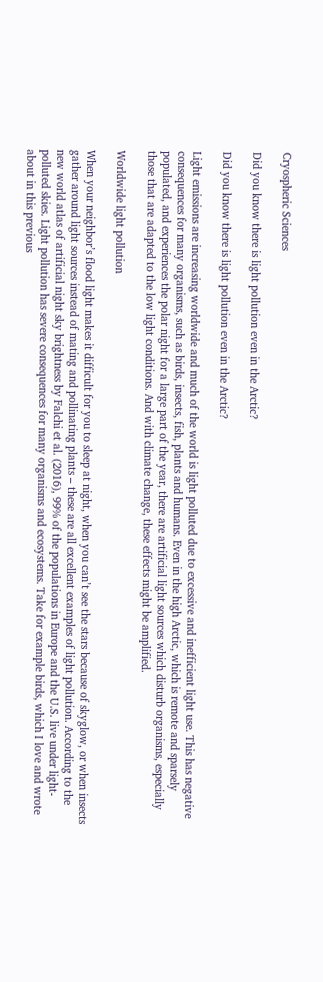Cryospheric Sciences

Did you know there is light pollution even in the Arctic?

Did you know there is light pollution even in the Arctic?

Light emissions are increasing worldwide and much of the world is light polluted due to excessive and inefficient light use. This has negative consequences for many organisms, such as birds, insects, fish, plants and humans. Even in the high Arctic, which is remote and sparsely populated, and experiences the polar night for a large part of the year, there are artificial light sources which disturb organisms, especially those that are adapted to the low light conditions. And with climate change, these effects might be amplified.

Worldwide light pollution

When your neighbor’s flood light makes it difficult for you to sleep at night, when you can’t see the stars because of skyglow, or when insects gather around light sources instead of mating and pollinating plants – these are all excellent examples of light pollution. According to the new world atlas of artificial night sky brightness by Falchi et al. (2016), 99% of the populations in Europe and the U.S. live under light-polluted skies. Light pollution has severe consequences for many organisms and ecosystems. Take for example birds, which I love and wrote about in this previous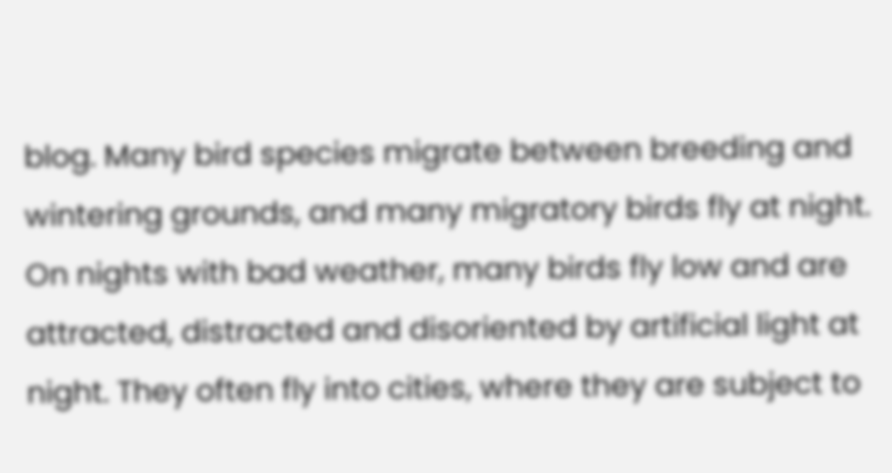blog. Many bird species migrate between breeding and wintering grounds, and many migratory birds fly at night. On nights with bad weather, many birds fly low and are attracted, distracted and disoriented by artificial light at night. They often fly into cities, where they are subject to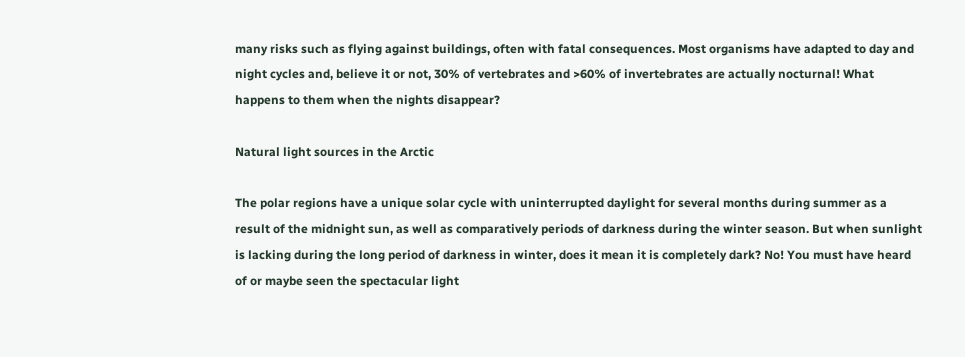many risks such as flying against buildings, often with fatal consequences. Most organisms have adapted to day and night cycles and, believe it or not, 30% of vertebrates and >60% of invertebrates are actually nocturnal! What happens to them when the nights disappear?

Natural light sources in the Arctic

The polar regions have a unique solar cycle with uninterrupted daylight for several months during summer as a result of the midnight sun, as well as comparatively periods of darkness during the winter season. But when sunlight is lacking during the long period of darkness in winter, does it mean it is completely dark? No! You must have heard of or maybe seen the spectacular light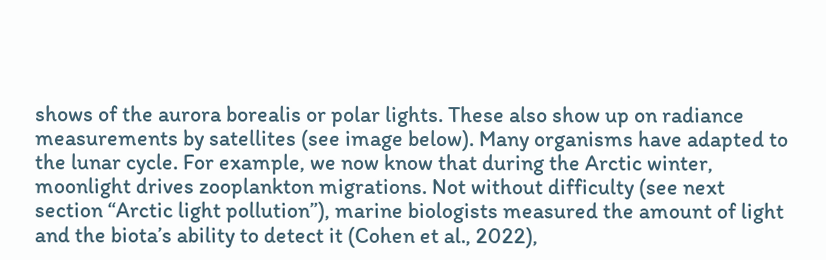shows of the aurora borealis or polar lights. These also show up on radiance measurements by satellites (see image below). Many organisms have adapted to the lunar cycle. For example, we now know that during the Arctic winter, moonlight drives zooplankton migrations. Not without difficulty (see next section “Arctic light pollution”), marine biologists measured the amount of light and the biota’s ability to detect it (Cohen et al., 2022),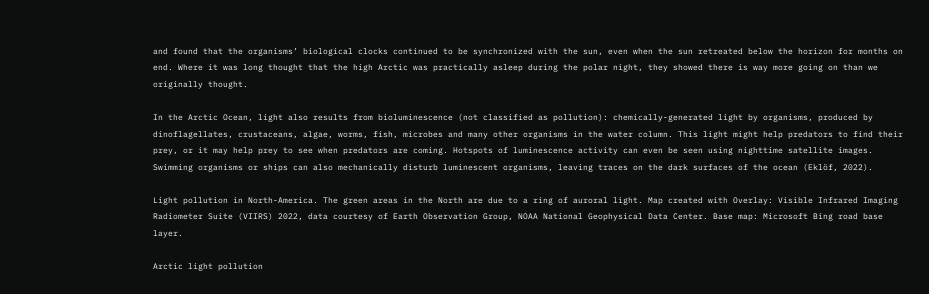and found that the organisms’ biological clocks continued to be synchronized with the sun, even when the sun retreated below the horizon for months on end. Where it was long thought that the high Arctic was practically asleep during the polar night, they showed there is way more going on than we originally thought.

In the Arctic Ocean, light also results from bioluminescence (not classified as pollution): chemically-generated light by organisms, produced by dinoflagellates, crustaceans, algae, worms, fish, microbes and many other organisms in the water column. This light might help predators to find their prey, or it may help prey to see when predators are coming. Hotspots of luminescence activity can even be seen using nighttime satellite images. Swimming organisms or ships can also mechanically disturb luminescent organisms, leaving traces on the dark surfaces of the ocean (Eklöf, 2022).

Light pollution in North-America. The green areas in the North are due to a ring of auroral light. Map created with Overlay: Visible Infrared Imaging Radiometer Suite (VIIRS) 2022, data courtesy of Earth Observation Group, NOAA National Geophysical Data Center. Base map: Microsoft Bing road base layer.

Arctic light pollution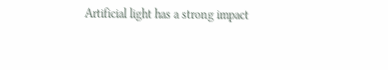Artificial light has a strong impact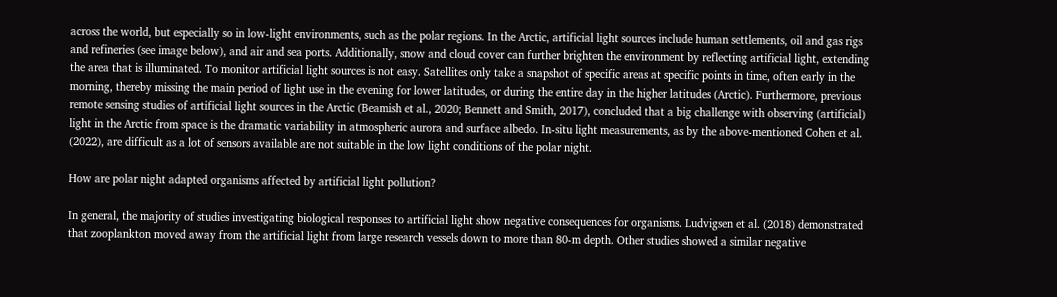across the world, but especially so in low-light environments, such as the polar regions. In the Arctic, artificial light sources include human settlements, oil and gas rigs and refineries (see image below), and air and sea ports. Additionally, snow and cloud cover can further brighten the environment by reflecting artificial light, extending the area that is illuminated. To monitor artificial light sources is not easy. Satellites only take a snapshot of specific areas at specific points in time, often early in the morning, thereby missing the main period of light use in the evening for lower latitudes, or during the entire day in the higher latitudes (Arctic). Furthermore, previous remote sensing studies of artificial light sources in the Arctic (Beamish et al., 2020; Bennett and Smith, 2017), concluded that a big challenge with observing (artificial) light in the Arctic from space is the dramatic variability in atmospheric aurora and surface albedo. In-situ light measurements, as by the above-mentioned Cohen et al. (2022), are difficult as a lot of sensors available are not suitable in the low light conditions of the polar night.

How are polar night adapted organisms affected by artificial light pollution?

In general, the majority of studies investigating biological responses to artificial light show negative consequences for organisms. Ludvigsen et al. (2018) demonstrated that zooplankton moved away from the artificial light from large research vessels down to more than 80-m depth. Other studies showed a similar negative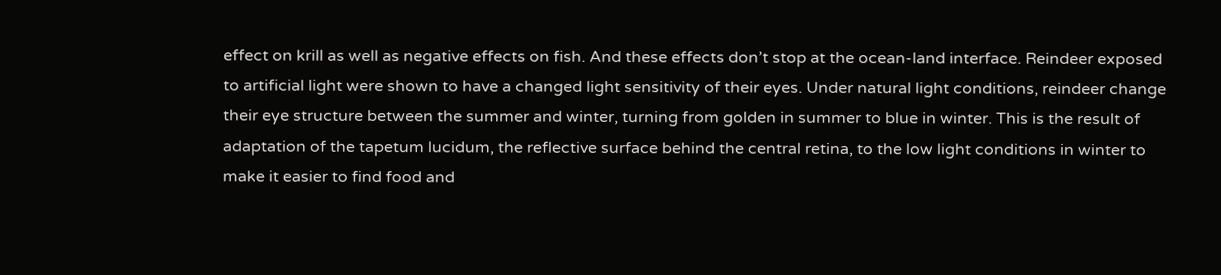effect on krill as well as negative effects on fish. And these effects don’t stop at the ocean-land interface. Reindeer exposed to artificial light were shown to have a changed light sensitivity of their eyes. Under natural light conditions, reindeer change their eye structure between the summer and winter, turning from golden in summer to blue in winter. This is the result of adaptation of the tapetum lucidum, the reflective surface behind the central retina, to the low light conditions in winter to make it easier to find food and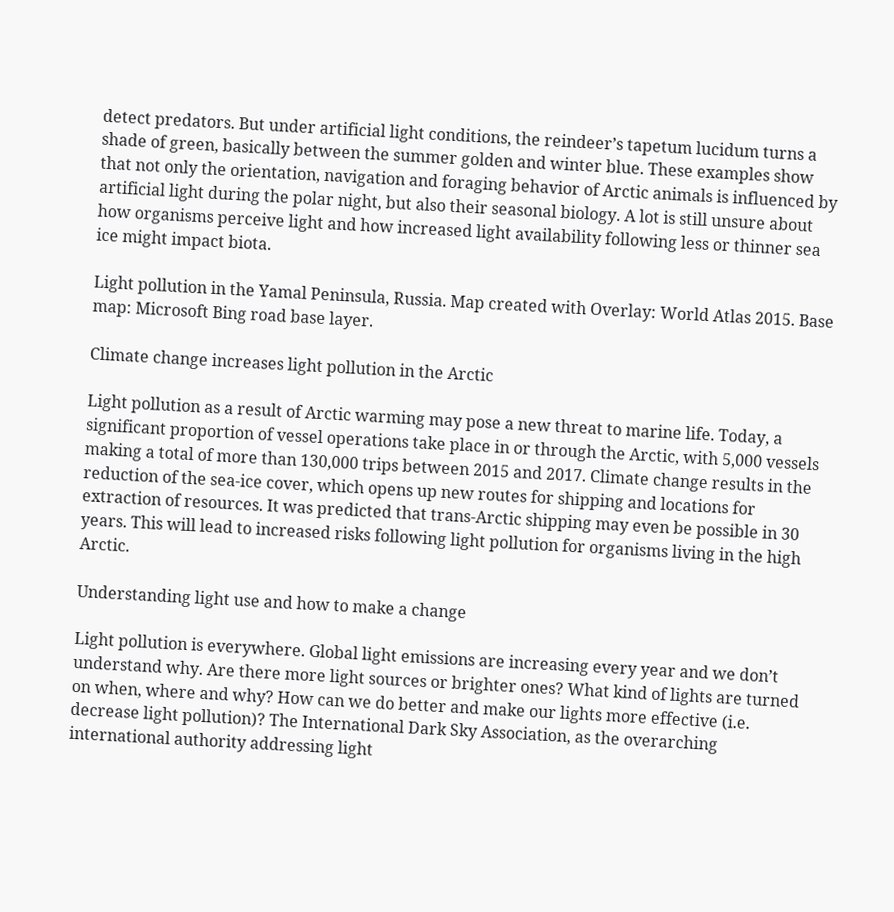detect predators. But under artificial light conditions, the reindeer’s tapetum lucidum turns a shade of green, basically between the summer golden and winter blue. These examples show that not only the orientation, navigation and foraging behavior of Arctic animals is influenced by artificial light during the polar night, but also their seasonal biology. A lot is still unsure about how organisms perceive light and how increased light availability following less or thinner sea ice might impact biota.

Light pollution in the Yamal Peninsula, Russia. Map created with Overlay: World Atlas 2015. Base map: Microsoft Bing road base layer.

Climate change increases light pollution in the Arctic

Light pollution as a result of Arctic warming may pose a new threat to marine life. Today, a significant proportion of vessel operations take place in or through the Arctic, with 5,000 vessels making a total of more than 130,000 trips between 2015 and 2017. Climate change results in the reduction of the sea-ice cover, which opens up new routes for shipping and locations for extraction of resources. It was predicted that trans-Arctic shipping may even be possible in 30 years. This will lead to increased risks following light pollution for organisms living in the high Arctic.

Understanding light use and how to make a change

Light pollution is everywhere. Global light emissions are increasing every year and we don’t understand why. Are there more light sources or brighter ones? What kind of lights are turned on when, where and why? How can we do better and make our lights more effective (i.e. decrease light pollution)? The International Dark Sky Association, as the overarching international authority addressing light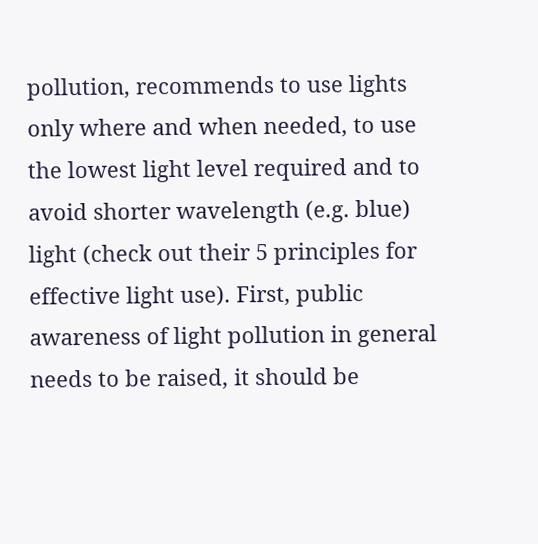pollution, recommends to use lights only where and when needed, to use the lowest light level required and to avoid shorter wavelength (e.g. blue) light (check out their 5 principles for effective light use). First, public awareness of light pollution in general needs to be raised, it should be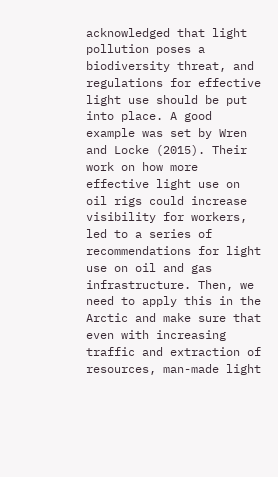acknowledged that light pollution poses a biodiversity threat, and regulations for effective light use should be put into place. A good example was set by Wren and Locke (2015). Their work on how more effective light use on oil rigs could increase visibility for workers, led to a series of recommendations for light use on oil and gas infrastructure. Then, we need to apply this in the Arctic and make sure that even with increasing traffic and extraction of resources, man-made light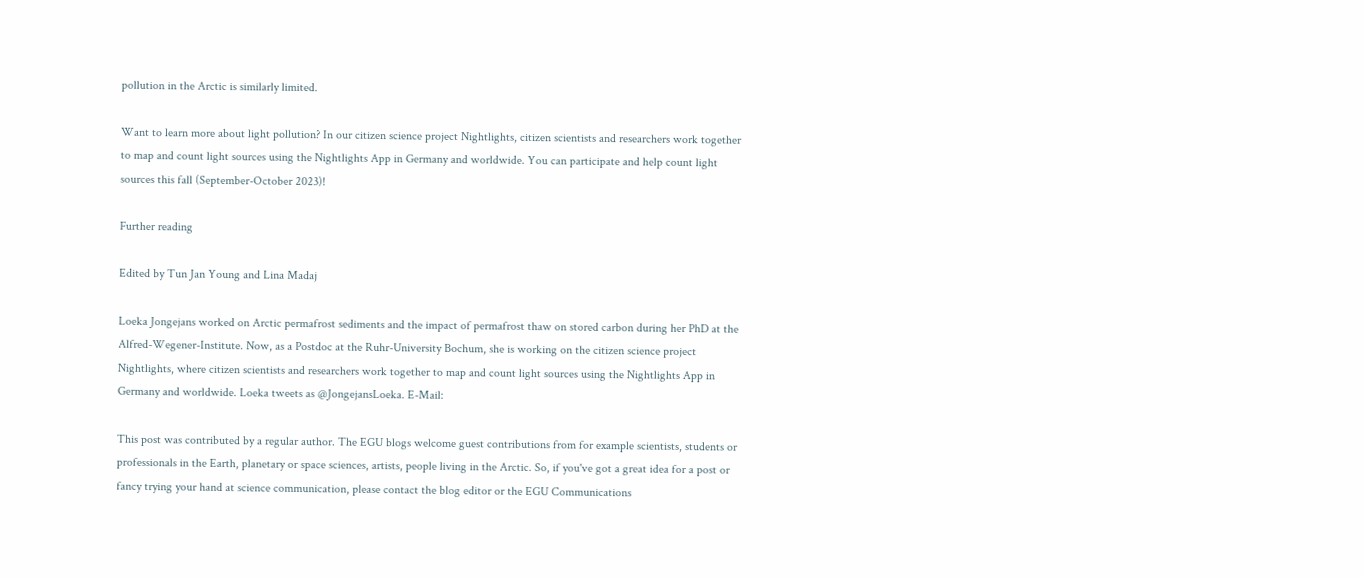pollution in the Arctic is similarly limited.

Want to learn more about light pollution? In our citizen science project Nightlights, citizen scientists and researchers work together to map and count light sources using the Nightlights App in Germany and worldwide. You can participate and help count light sources this fall (September-October 2023)!

Further reading

Edited by Tun Jan Young and Lina Madaj

Loeka Jongejans worked on Arctic permafrost sediments and the impact of permafrost thaw on stored carbon during her PhD at the Alfred-Wegener-Institute. Now, as a Postdoc at the Ruhr-University Bochum, she is working on the citizen science project Nightlights, where citizen scientists and researchers work together to map and count light sources using the Nightlights App in Germany and worldwide. Loeka tweets as @JongejansLoeka. E-Mail:

This post was contributed by a regular author. The EGU blogs welcome guest contributions from for example scientists, students or professionals in the Earth, planetary or space sciences, artists, people living in the Arctic. So, if you've got a great idea for a post or fancy trying your hand at science communication, please contact the blog editor or the EGU Communications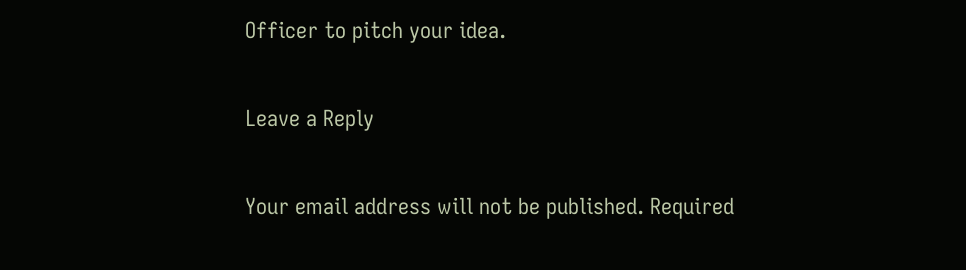Officer to pitch your idea.

Leave a Reply

Your email address will not be published. Required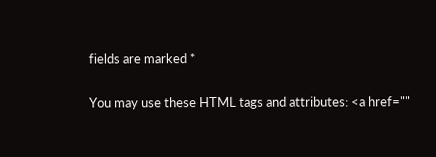fields are marked *

You may use these HTML tags and attributes: <a href=""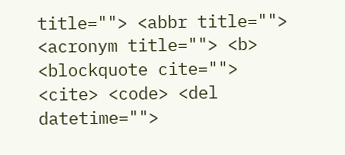title=""> <abbr title=""> <acronym title=""> <b> <blockquote cite=""> <cite> <code> <del datetime="">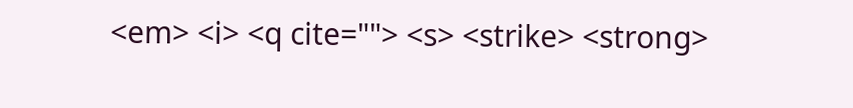<em> <i> <q cite=""> <s> <strike> <strong>